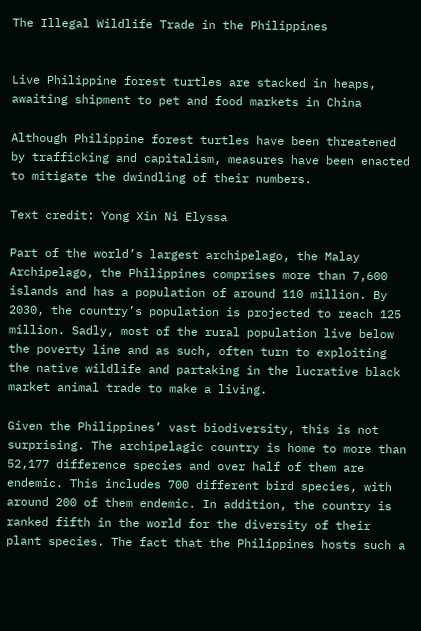The Illegal Wildlife Trade in the Philippines


Live Philippine forest turtles are stacked in heaps, awaiting shipment to pet and food markets in China

Although Philippine forest turtles have been threatened by trafficking and capitalism, measures have been enacted to mitigate the dwindling of their numbers.

Text credit: Yong Xin Ni Elyssa

Part of the world’s largest archipelago, the Malay Archipelago, the Philippines comprises more than 7,600 islands and has a population of around 110 million. By 2030, the country’s population is projected to reach 125 million. Sadly, most of the rural population live below the poverty line and as such, often turn to exploiting the native wildlife and partaking in the lucrative black market animal trade to make a living.

Given the Philippines’ vast biodiversity, this is not surprising. The archipelagic country is home to more than 52,177 difference species and over half of them are endemic. This includes 700 different bird species, with around 200 of them endemic. In addition, the country is ranked fifth in the world for the diversity of their plant species. The fact that the Philippines hosts such a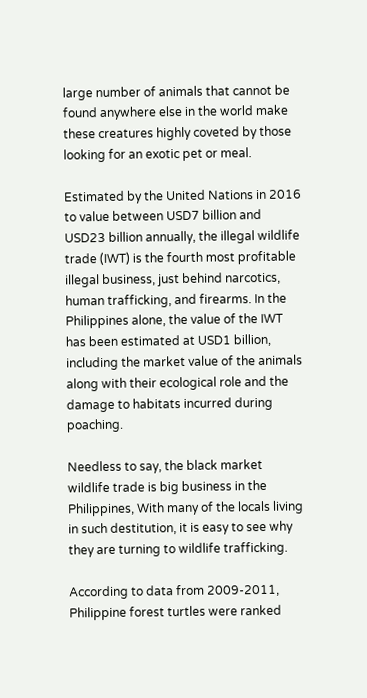large number of animals that cannot be found anywhere else in the world make these creatures highly coveted by those looking for an exotic pet or meal.

Estimated by the United Nations in 2016 to value between USD7 billion and USD23 billion annually, the illegal wildlife trade (IWT) is the fourth most profitable illegal business, just behind narcotics, human trafficking, and firearms. In the Philippines alone, the value of the IWT has been estimated at USD1 billion, including the market value of the animals along with their ecological role and the damage to habitats incurred during poaching.

Needless to say, the black market wildlife trade is big business in the Philippines, With many of the locals living in such destitution, it is easy to see why they are turning to wildlife trafficking.

According to data from 2009-2011, Philippine forest turtles were ranked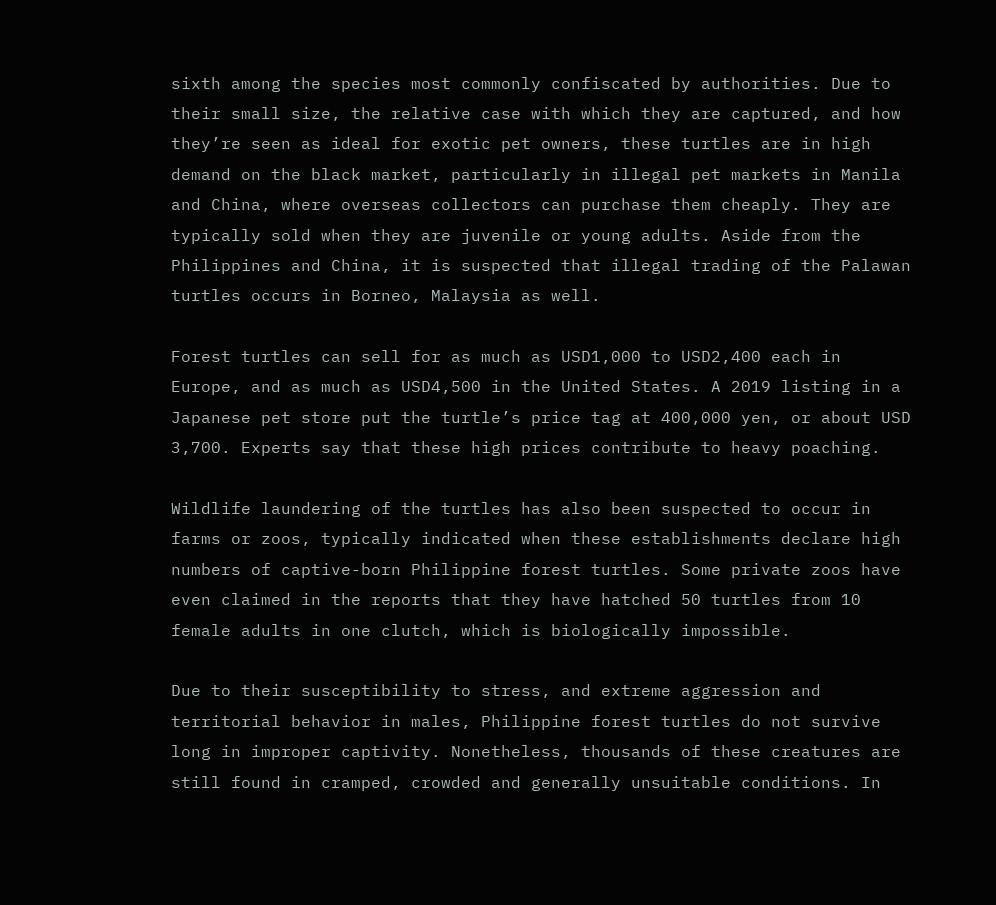sixth among the species most commonly confiscated by authorities. Due to their small size, the relative case with which they are captured, and how they’re seen as ideal for exotic pet owners, these turtles are in high demand on the black market, particularly in illegal pet markets in Manila and China, where overseas collectors can purchase them cheaply. They are typically sold when they are juvenile or young adults. Aside from the Philippines and China, it is suspected that illegal trading of the Palawan turtles occurs in Borneo, Malaysia as well.

Forest turtles can sell for as much as USD1,000 to USD2,400 each in Europe, and as much as USD4,500 in the United States. A 2019 listing in a Japanese pet store put the turtle’s price tag at 400,000 yen, or about USD 3,700. Experts say that these high prices contribute to heavy poaching.

Wildlife laundering of the turtles has also been suspected to occur in farms or zoos, typically indicated when these establishments declare high numbers of captive-born Philippine forest turtles. Some private zoos have even claimed in the reports that they have hatched 50 turtles from 10 female adults in one clutch, which is biologically impossible.

Due to their susceptibility to stress, and extreme aggression and territorial behavior in males, Philippine forest turtles do not survive long in improper captivity. Nonetheless, thousands of these creatures are still found in cramped, crowded and generally unsuitable conditions. In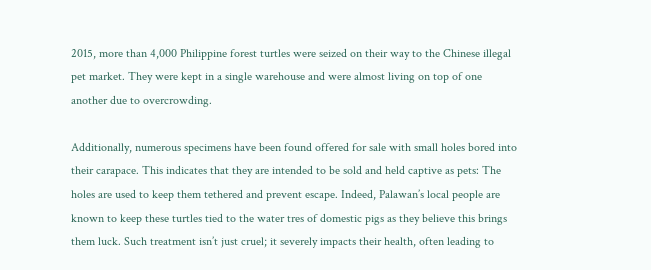2015, more than 4,000 Philippine forest turtles were seized on their way to the Chinese illegal pet market. They were kept in a single warehouse and were almost living on top of one another due to overcrowding.

Additionally, numerous specimens have been found offered for sale with small holes bored into their carapace. This indicates that they are intended to be sold and held captive as pets: The holes are used to keep them tethered and prevent escape. Indeed, Palawan’s local people are known to keep these turtles tied to the water tres of domestic pigs as they believe this brings them luck. Such treatment isn’t just cruel; it severely impacts their health, often leading to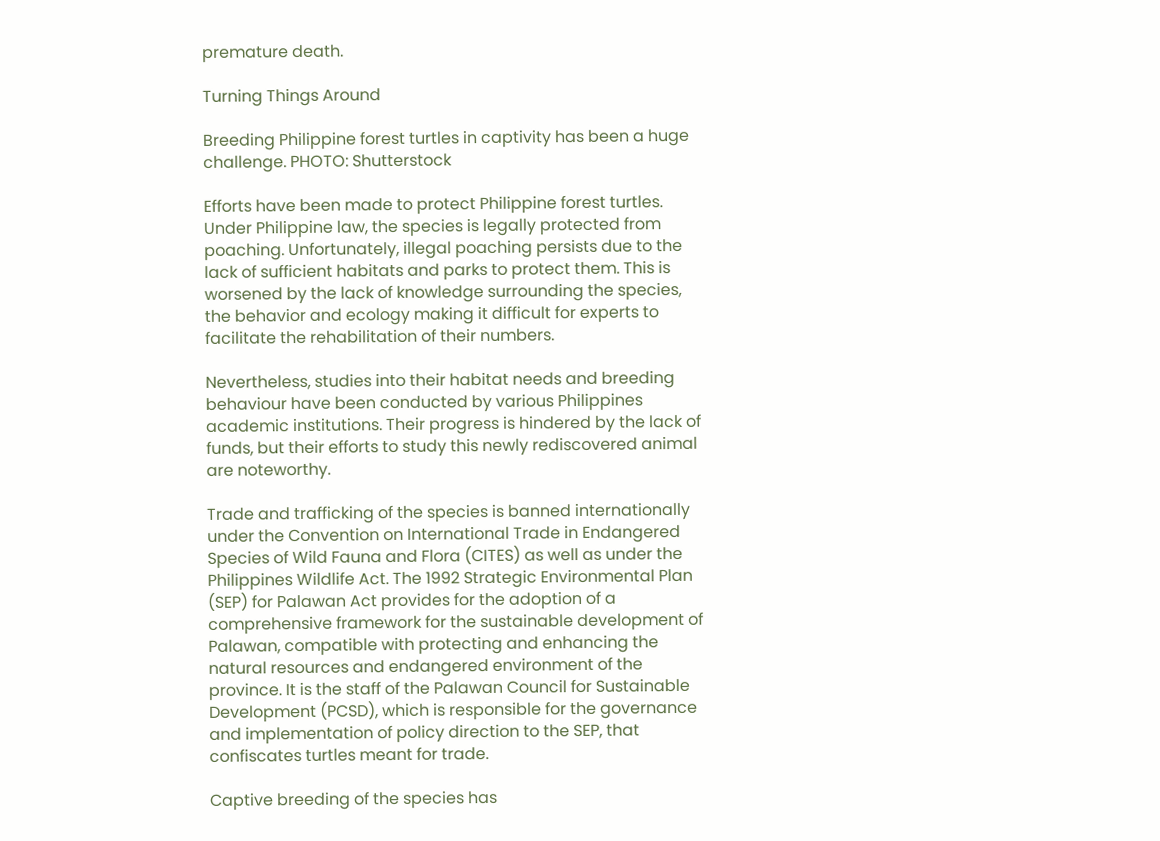premature death.

Turning Things Around

Breeding Philippine forest turtles in captivity has been a huge challenge. PHOTO: Shutterstock

Efforts have been made to protect Philippine forest turtles. Under Philippine law, the species is legally protected from poaching. Unfortunately, illegal poaching persists due to the lack of sufficient habitats and parks to protect them. This is worsened by the lack of knowledge surrounding the species, the behavior and ecology making it difficult for experts to facilitate the rehabilitation of their numbers.

Nevertheless, studies into their habitat needs and breeding behaviour have been conducted by various Philippines academic institutions. Their progress is hindered by the lack of funds, but their efforts to study this newly rediscovered animal are noteworthy.

Trade and trafficking of the species is banned internationally under the Convention on International Trade in Endangered Species of Wild Fauna and Flora (CITES) as well as under the Philippines Wildlife Act. The 1992 Strategic Environmental Plan (SEP) for Palawan Act provides for the adoption of a comprehensive framework for the sustainable development of Palawan, compatible with protecting and enhancing the natural resources and endangered environment of the province. It is the staff of the Palawan Council for Sustainable Development (PCSD), which is responsible for the governance and implementation of policy direction to the SEP, that confiscates turtles meant for trade.

Captive breeding of the species has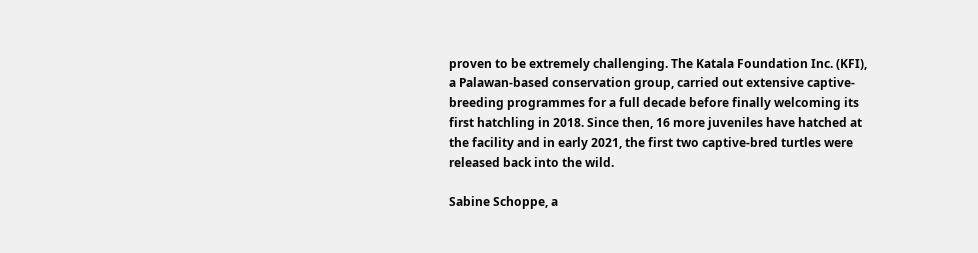proven to be extremely challenging. The Katala Foundation Inc. (KFI), a Palawan-based conservation group, carried out extensive captive-breeding programmes for a full decade before finally welcoming its first hatchling in 2018. Since then, 16 more juveniles have hatched at the facility and in early 2021, the first two captive-bred turtles were released back into the wild.

Sabine Schoppe, a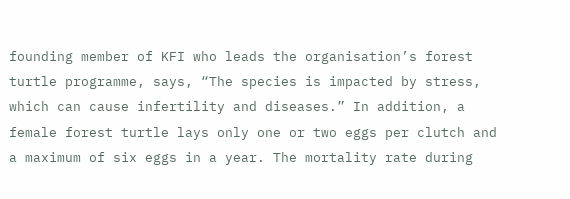founding member of KFI who leads the organisation’s forest turtle programme, says, “The species is impacted by stress, which can cause infertility and diseases.” In addition, a female forest turtle lays only one or two eggs per clutch and a maximum of six eggs in a year. The mortality rate during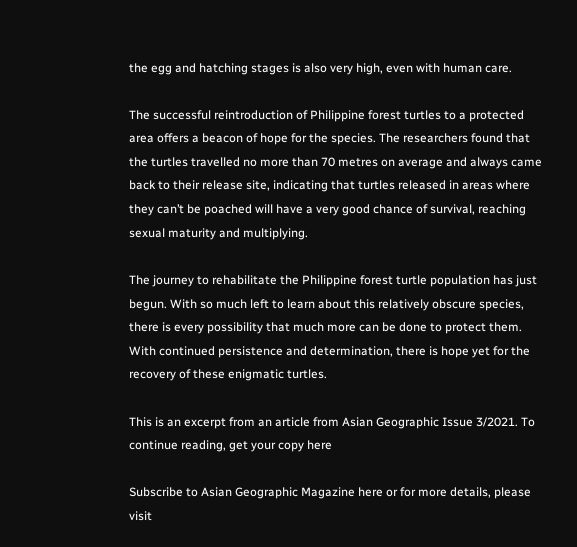the egg and hatching stages is also very high, even with human care.

The successful reintroduction of Philippine forest turtles to a protected area offers a beacon of hope for the species. The researchers found that the turtles travelled no more than 70 metres on average and always came back to their release site, indicating that turtles released in areas where they can’t be poached will have a very good chance of survival, reaching sexual maturity and multiplying.

The journey to rehabilitate the Philippine forest turtle population has just begun. With so much left to learn about this relatively obscure species, there is every possibility that much more can be done to protect them. With continued persistence and determination, there is hope yet for the recovery of these enigmatic turtles.

This is an excerpt from an article from Asian Geographic Issue 3/2021. To continue reading, get your copy here

Subscribe to Asian Geographic Magazine here or for more details, please visit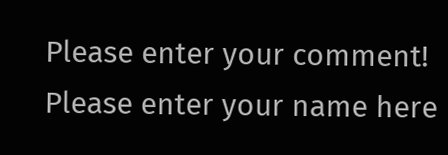Please enter your comment!
Please enter your name here